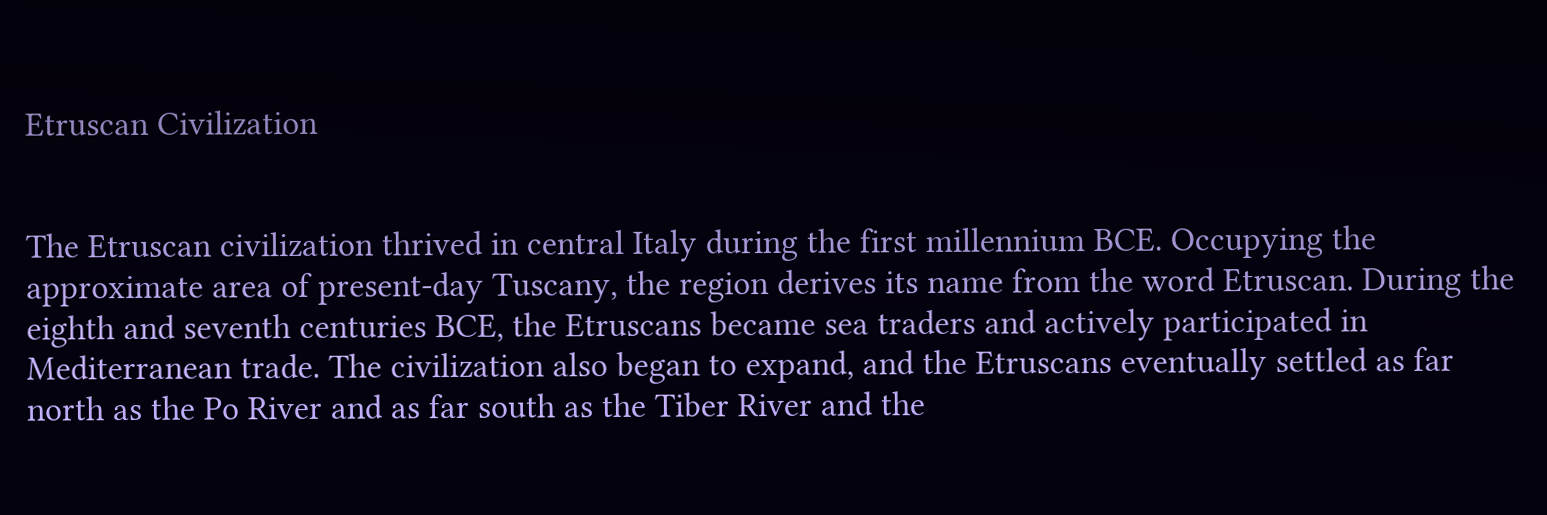Etruscan Civilization


The Etruscan civilization thrived in central Italy during the first millennium BCE. Occupying the approximate area of present-day Tuscany, the region derives its name from the word Etruscan. During the eighth and seventh centuries BCE, the Etruscans became sea traders and actively participated in Mediterranean trade. The civilization also began to expand, and the Etruscans eventually settled as far north as the Po River and as far south as the Tiber River and the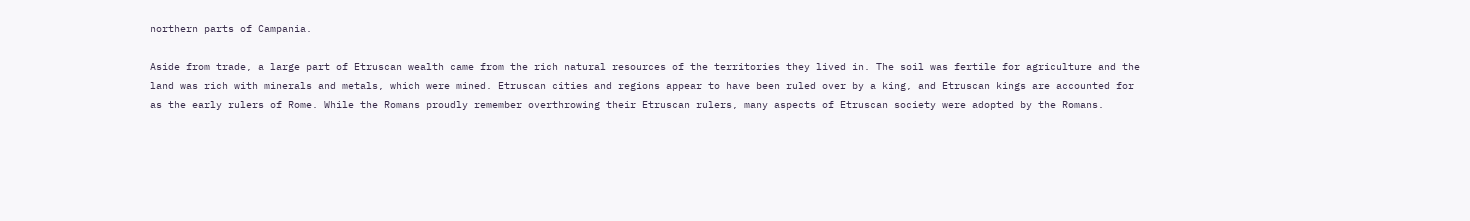northern parts of Campania.

Aside from trade, a large part of Etruscan wealth came from the rich natural resources of the territories they lived in. The soil was fertile for agriculture and the land was rich with minerals and metals, which were mined. Etruscan cities and regions appear to have been ruled over by a king, and Etruscan kings are accounted for as the early rulers of Rome. While the Romans proudly remember overthrowing their Etruscan rulers, many aspects of Etruscan society were adopted by the Romans.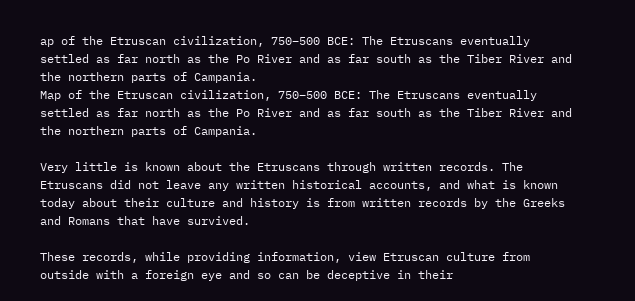ap of the Etruscan civilization, 750–500 BCE: The Etruscans eventually settled as far north as the Po River and as far south as the Tiber River and the northern parts of Campania.
Map of the Etruscan civilization, 750–500 BCE: The Etruscans eventually settled as far north as the Po River and as far south as the Tiber River and the northern parts of Campania.

Very little is known about the Etruscans through written records. The Etruscans did not leave any written historical accounts, and what is known today about their culture and history is from written records by the Greeks and Romans that have survived.

These records, while providing information, view Etruscan culture from outside with a foreign eye and so can be deceptive in their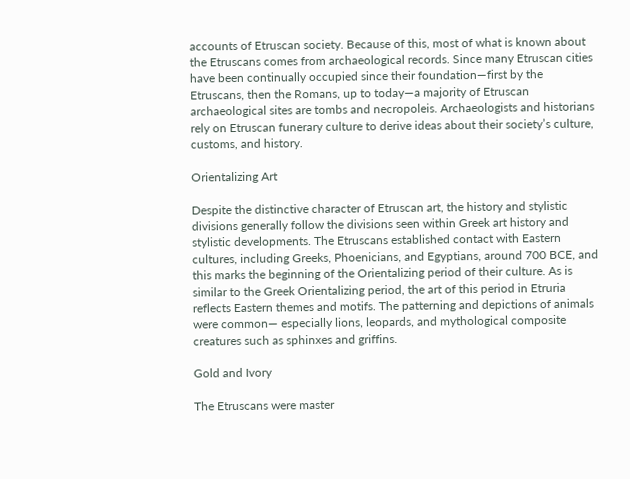accounts of Etruscan society. Because of this, most of what is known about the Etruscans comes from archaeological records. Since many Etruscan cities have been continually occupied since their foundation—first by the Etruscans, then the Romans, up to today—a majority of Etruscan archaeological sites are tombs and necropoleis. Archaeologists and historians rely on Etruscan funerary culture to derive ideas about their society’s culture, customs, and history.

Orientalizing Art

Despite the distinctive character of Etruscan art, the history and stylistic divisions generally follow the divisions seen within Greek art history and stylistic developments. The Etruscans established contact with Eastern cultures, including Greeks, Phoenicians, and Egyptians, around 700 BCE, and this marks the beginning of the Orientalizing period of their culture. As is similar to the Greek Orientalizing period, the art of this period in Etruria reflects Eastern themes and motifs. The patterning and depictions of animals were common— especially lions, leopards, and mythological composite creatures such as sphinxes and griffins.

Gold and Ivory

The Etruscans were master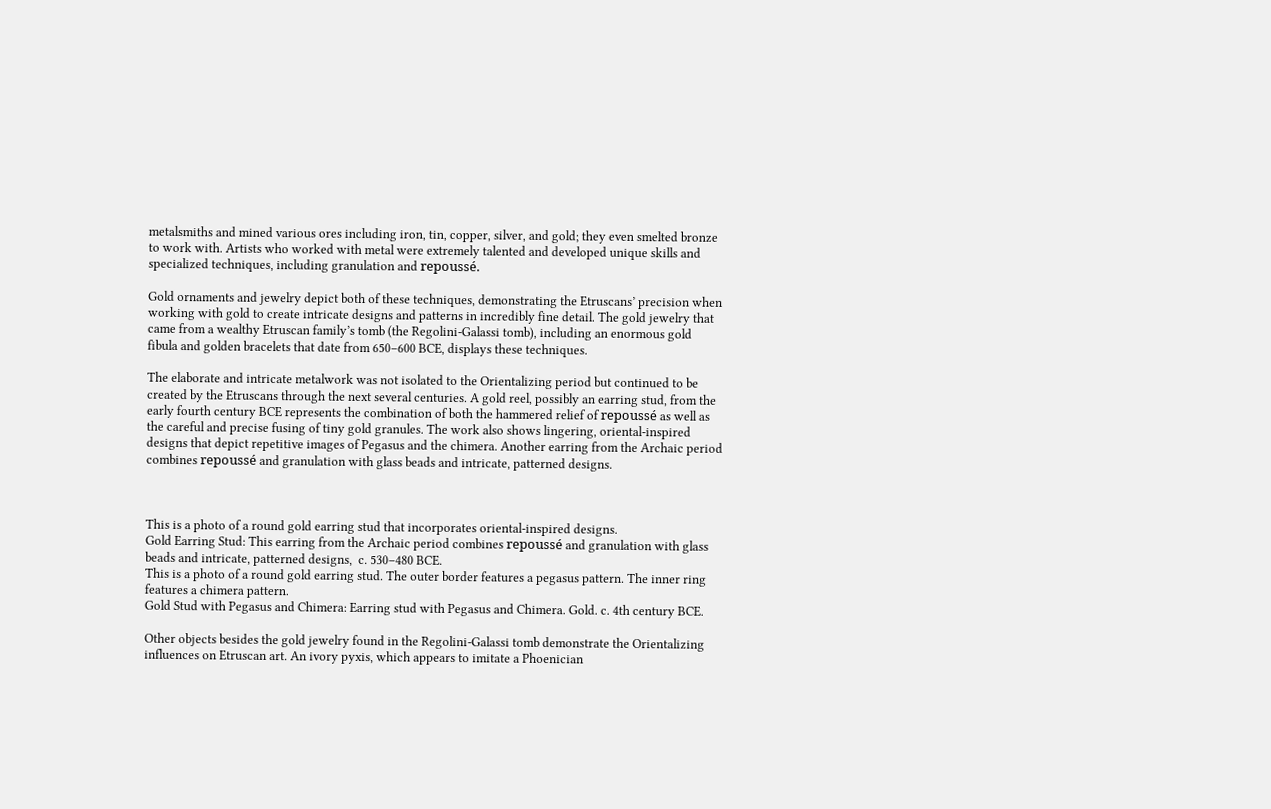metalsmiths and mined various ores including iron, tin, copper, silver, and gold; they even smelted bronze to work with. Artists who worked with metal were extremely talented and developed unique skills and specialized techniques, including granulation and repoussé.

Gold ornaments and jewelry depict both of these techniques, demonstrating the Etruscans’ precision when working with gold to create intricate designs and patterns in incredibly fine detail. The gold jewelry that came from a wealthy Etruscan family’s tomb (the Regolini-Galassi tomb), including an enormous gold fibula and golden bracelets that date from 650–600 BCE, displays these techniques.

The elaborate and intricate metalwork was not isolated to the Orientalizing period but continued to be created by the Etruscans through the next several centuries. A gold reel, possibly an earring stud, from the early fourth century BCE represents the combination of both the hammered relief of repoussé as well as the careful and precise fusing of tiny gold granules. The work also shows lingering, oriental-inspired designs that depict repetitive images of Pegasus and the chimera. Another earring from the Archaic period combines repoussé and granulation with glass beads and intricate, patterned designs.



This is a photo of a round gold earring stud that incorporates oriental-inspired designs.
Gold Earring Stud: This earring from the Archaic period combines repoussé and granulation with glass beads and intricate, patterned designs,  c. 530–480 BCE.
This is a photo of a round gold earring stud. The outer border features a pegasus pattern. The inner ring features a chimera pattern.
Gold Stud with Pegasus and Chimera: Earring stud with Pegasus and Chimera. Gold. c. 4th century BCE.

Other objects besides the gold jewelry found in the Regolini-Galassi tomb demonstrate the Orientalizing influences on Etruscan art. An ivory pyxis, which appears to imitate a Phoenician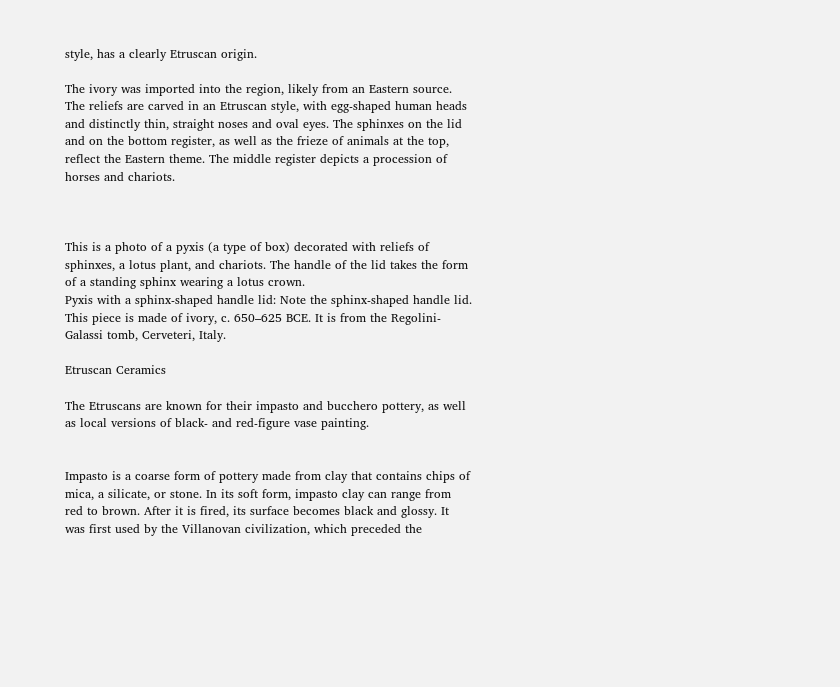style, has a clearly Etruscan origin.

The ivory was imported into the region, likely from an Eastern source. The reliefs are carved in an Etruscan style, with egg-shaped human heads and distinctly thin, straight noses and oval eyes. The sphinxes on the lid and on the bottom register, as well as the frieze of animals at the top, reflect the Eastern theme. The middle register depicts a procession of horses and chariots.



This is a photo of a pyxis (a type of box) decorated with reliefs of sphinxes, a lotus plant, and chariots. The handle of the lid takes the form of a standing sphinx wearing a lotus crown.
Pyxis with a sphinx-shaped handle lid: Note the sphinx-shaped handle lid. This piece is made of ivory, c. 650–625 BCE. It is from the Regolini-Galassi tomb, Cerveteri, Italy.

Etruscan Ceramics

The Etruscans are known for their impasto and bucchero pottery, as well as local versions of black- and red-figure vase painting.


Impasto is a coarse form of pottery made from clay that contains chips of mica, a silicate, or stone. In its soft form, impasto clay can range from red to brown. After it is fired, its surface becomes black and glossy. It was first used by the Villanovan civilization, which preceded the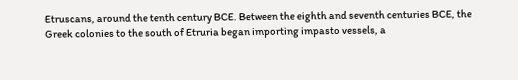Etruscans, around the tenth century BCE. Between the eighth and seventh centuries BCE, the Greek colonies to the south of Etruria began importing impasto vessels, a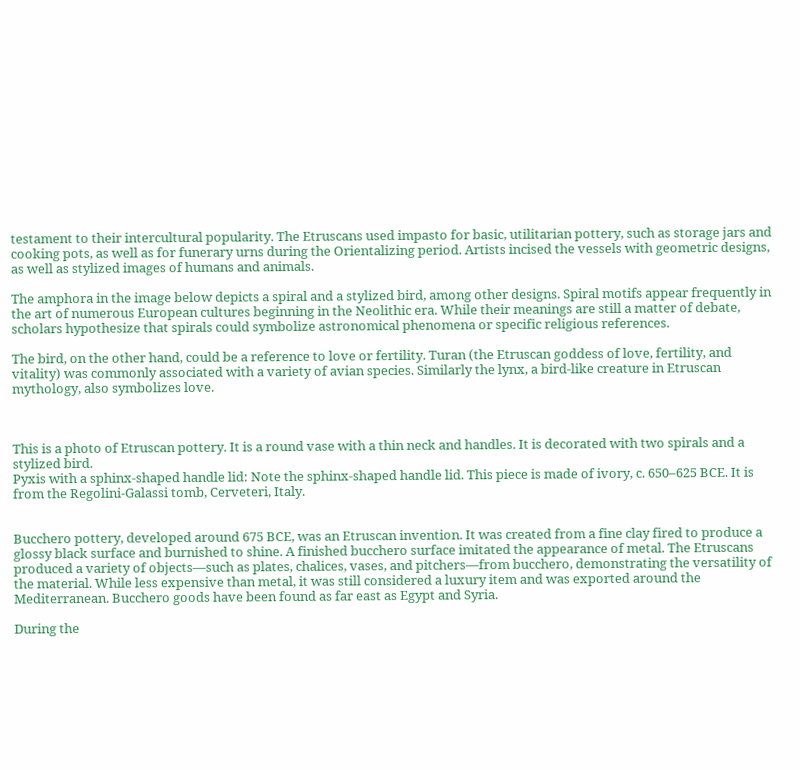testament to their intercultural popularity. The Etruscans used impasto for basic, utilitarian pottery, such as storage jars and cooking pots, as well as for funerary urns during the Orientalizing period. Artists incised the vessels with geometric designs, as well as stylized images of humans and animals.

The amphora in the image below depicts a spiral and a stylized bird, among other designs. Spiral motifs appear frequently in the art of numerous European cultures beginning in the Neolithic era. While their meanings are still a matter of debate, scholars hypothesize that spirals could symbolize astronomical phenomena or specific religious references.

The bird, on the other hand, could be a reference to love or fertility. Turan (the Etruscan goddess of love, fertility, and vitality) was commonly associated with a variety of avian species. Similarly the lynx, a bird-like creature in Etruscan mythology, also symbolizes love.



This is a photo of Etruscan pottery. It is a round vase with a thin neck and handles. It is decorated with two spirals and a stylized bird.
Pyxis with a sphinx-shaped handle lid: Note the sphinx-shaped handle lid. This piece is made of ivory, c. 650–625 BCE. It is from the Regolini-Galassi tomb, Cerveteri, Italy.


Bucchero pottery, developed around 675 BCE, was an Etruscan invention. It was created from a fine clay fired to produce a glossy black surface and burnished to shine. A finished bucchero surface imitated the appearance of metal. The Etruscans produced a variety of objects—such as plates, chalices, vases, and pitchers—from bucchero, demonstrating the versatility of the material. While less expensive than metal, it was still considered a luxury item and was exported around the Mediterranean. Bucchero goods have been found as far east as Egypt and Syria.

During the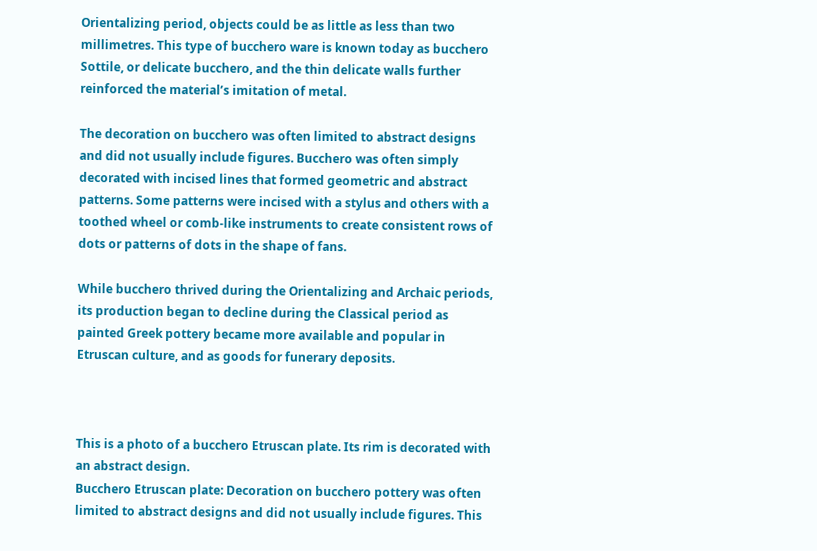Orientalizing period, objects could be as little as less than two millimetres. This type of bucchero ware is known today as bucchero Sottile, or delicate bucchero, and the thin delicate walls further reinforced the material’s imitation of metal.

The decoration on bucchero was often limited to abstract designs and did not usually include figures. Bucchero was often simply decorated with incised lines that formed geometric and abstract patterns. Some patterns were incised with a stylus and others with a toothed wheel or comb-like instruments to create consistent rows of dots or patterns of dots in the shape of fans.

While bucchero thrived during the Orientalizing and Archaic periods, its production began to decline during the Classical period as painted Greek pottery became more available and popular in Etruscan culture, and as goods for funerary deposits.



This is a photo of a bucchero Etruscan plate. Its rim is decorated with an abstract design.
Bucchero Etruscan plate: Decoration on bucchero pottery was often limited to abstract designs and did not usually include figures. This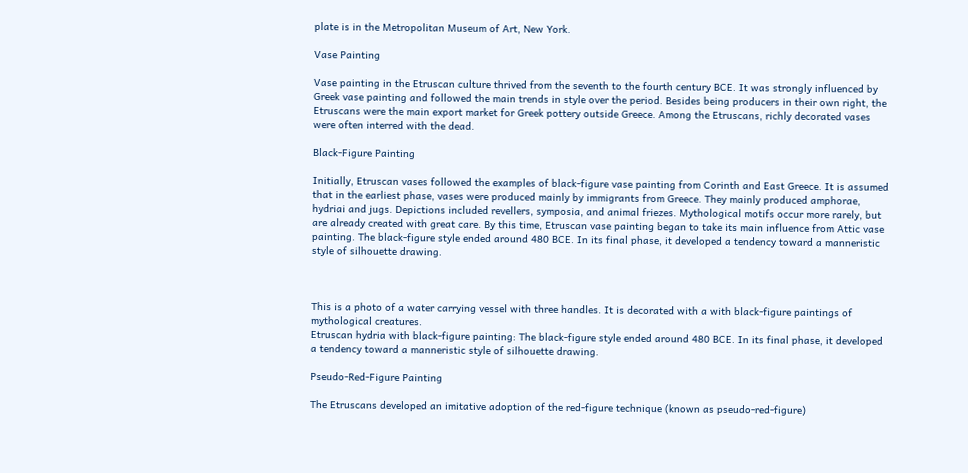plate is in the Metropolitan Museum of Art, New York.

Vase Painting

Vase painting in the Etruscan culture thrived from the seventh to the fourth century BCE. It was strongly influenced by Greek vase painting and followed the main trends in style over the period. Besides being producers in their own right, the Etruscans were the main export market for Greek pottery outside Greece. Among the Etruscans, richly decorated vases were often interred with the dead.

Black-Figure Painting

Initially, Etruscan vases followed the examples of black-figure vase painting from Corinth and East Greece. It is assumed that in the earliest phase, vases were produced mainly by immigrants from Greece. They mainly produced amphorae, hydriai and jugs. Depictions included revellers, symposia, and animal friezes. Mythological motifs occur more rarely, but are already created with great care. By this time, Etruscan vase painting began to take its main influence from Attic vase painting. The black-figure style ended around 480 BCE. In its final phase, it developed a tendency toward a manneristic style of silhouette drawing.



This is a photo of a water carrying vessel with three handles. It is decorated with a with black-figure paintings of mythological creatures.
Etruscan hydria with black-figure painting: The black-figure style ended around 480 BCE. In its final phase, it developed a tendency toward a manneristic style of silhouette drawing.

Pseudo-Red-Figure Painting

The Etruscans developed an imitative adoption of the red-figure technique (known as pseudo-red-figure)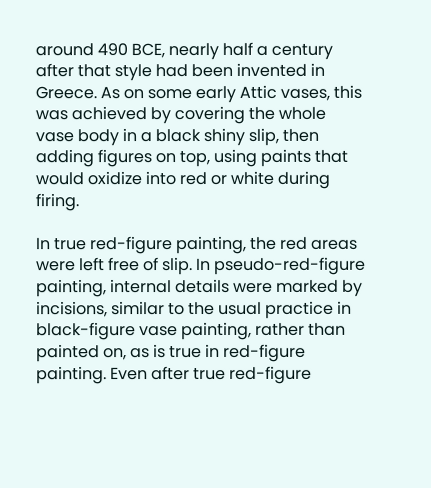around 490 BCE, nearly half a century after that style had been invented in Greece. As on some early Attic vases, this was achieved by covering the whole vase body in a black shiny slip, then adding figures on top, using paints that would oxidize into red or white during firing.

In true red-figure painting, the red areas were left free of slip. In pseudo-red-figure painting, internal details were marked by incisions, similar to the usual practice in black-figure vase painting, rather than painted on, as is true in red-figure painting. Even after true red-figure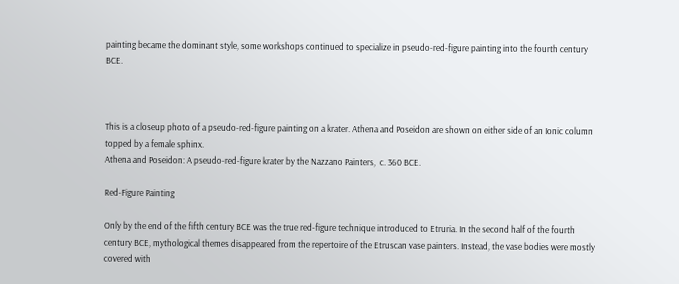painting became the dominant style, some workshops continued to specialize in pseudo-red-figure painting into the fourth century BCE.



This is a closeup photo of a pseudo-red-figure painting on a krater. Athena and Poseidon are shown on either side of an Ionic column topped by a female sphinx.
Athena and Poseidon: A pseudo-red-figure krater by the Nazzano Painters,  c. 360 BCE.

Red-Figure Painting

Only by the end of the fifth century BCE was the true red-figure technique introduced to Etruria. In the second half of the fourth century BCE, mythological themes disappeared from the repertoire of the Etruscan vase painters. Instead, the vase bodies were mostly covered with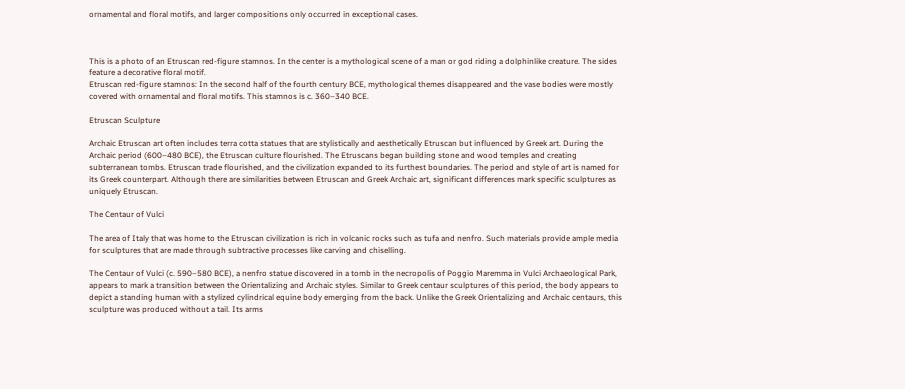ornamental and floral motifs, and larger compositions only occurred in exceptional cases.



This is a photo of an Etruscan red-figure stamnos. In the center is a mythological scene of a man or god riding a dolphinlike creature. The sides feature a decorative floral motif.
Etruscan red-figure stamnos: In the second half of the fourth century BCE, mythological themes disappeared and the vase bodies were mostly covered with ornamental and floral motifs. This stamnos is c. 360–340 BCE.

Etruscan Sculpture

Archaic Etruscan art often includes terra cotta statues that are stylistically and aesthetically Etruscan but influenced by Greek art. During the Archaic period (600–480 BCE), the Etruscan culture flourished. The Etruscans began building stone and wood temples and creating subterranean tombs. Etruscan trade flourished, and the civilization expanded to its furthest boundaries. The period and style of art is named for its Greek counterpart. Although there are similarities between Etruscan and Greek Archaic art, significant differences mark specific sculptures as uniquely Etruscan.

The Centaur of Vulci

The area of Italy that was home to the Etruscan civilization is rich in volcanic rocks such as tufa and nenfro. Such materials provide ample media for sculptures that are made through subtractive processes like carving and chiselling.

The Centaur of Vulci (c. 590–580 BCE), a nenfro statue discovered in a tomb in the necropolis of Poggio Maremma in Vulci Archaeological Park, appears to mark a transition between the Orientalizing and Archaic styles. Similar to Greek centaur sculptures of this period, the body appears to depict a standing human with a stylized cylindrical equine body emerging from the back. Unlike the Greek Orientalizing and Archaic centaurs, this sculpture was produced without a tail. Its arms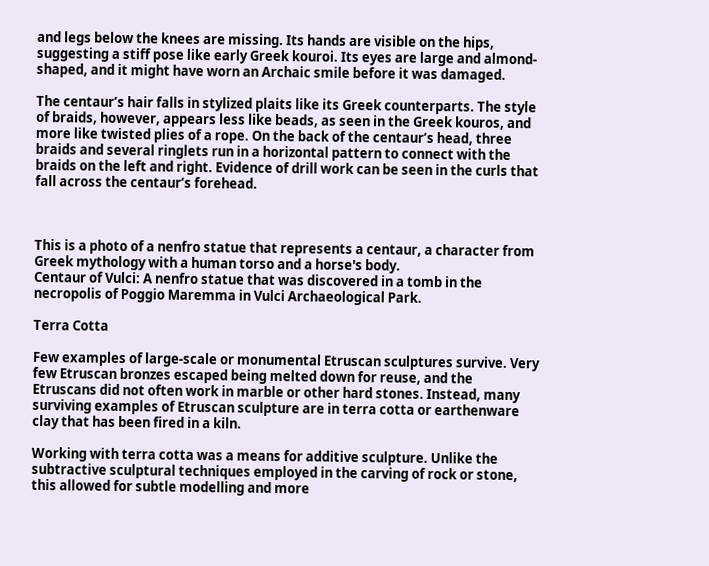and legs below the knees are missing. Its hands are visible on the hips, suggesting a stiff pose like early Greek kouroi. Its eyes are large and almond-shaped, and it might have worn an Archaic smile before it was damaged.

The centaur’s hair falls in stylized plaits like its Greek counterparts. The style of braids, however, appears less like beads, as seen in the Greek kouros, and more like twisted plies of a rope. On the back of the centaur’s head, three braids and several ringlets run in a horizontal pattern to connect with the braids on the left and right. Evidence of drill work can be seen in the curls that fall across the centaur’s forehead.



This is a photo of a nenfro statue that represents a centaur, a character from Greek mythology with a human torso and a horse's body.
Centaur of Vulci: A nenfro statue that was discovered in a tomb in the necropolis of Poggio Maremma in Vulci Archaeological Park.

Terra Cotta

Few examples of large-scale or monumental Etruscan sculptures survive. Very few Etruscan bronzes escaped being melted down for reuse, and the Etruscans did not often work in marble or other hard stones. Instead, many surviving examples of Etruscan sculpture are in terra cotta or earthenware clay that has been fired in a kiln.

Working with terra cotta was a means for additive sculpture. Unlike the subtractive sculptural techniques employed in the carving of rock or stone, this allowed for subtle modelling and more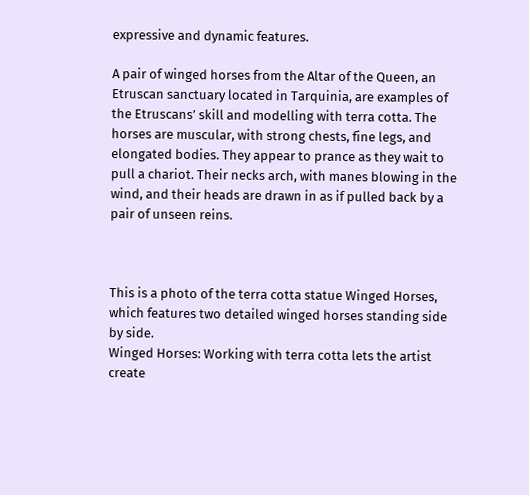expressive and dynamic features.

A pair of winged horses from the Altar of the Queen, an Etruscan sanctuary located in Tarquinia, are examples of the Etruscans’ skill and modelling with terra cotta. The horses are muscular, with strong chests, fine legs, and elongated bodies. They appear to prance as they wait to pull a chariot. Their necks arch, with manes blowing in the wind, and their heads are drawn in as if pulled back by a pair of unseen reins.



This is a photo of the terra cotta statue Winged Horses, which features two detailed winged horses standing side by side.
Winged Horses: Working with terra cotta lets the artist create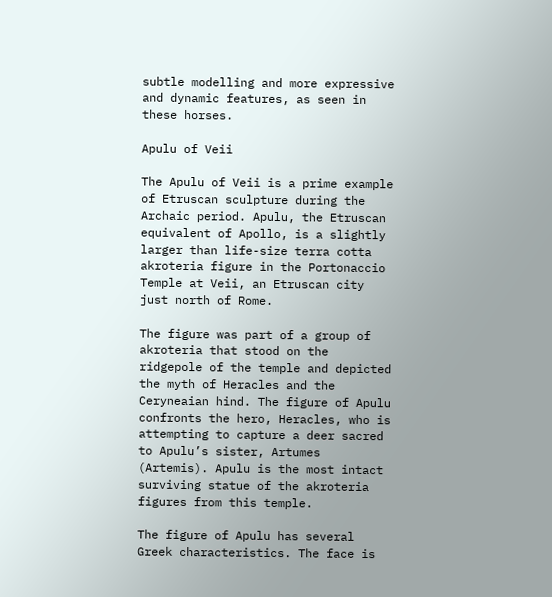subtle modelling and more expressive and dynamic features, as seen in these horses.

Apulu of Veii

The Apulu of Veii is a prime example of Etruscan sculpture during the Archaic period. Apulu, the Etruscan equivalent of Apollo, is a slightly larger than life-size terra cotta akroteria figure in the Portonaccio Temple at Veii, an Etruscan city just north of Rome.

The figure was part of a group of akroteria that stood on the ridgepole of the temple and depicted the myth of Heracles and the Ceryneaian hind. The figure of Apulu confronts the hero, Heracles, who is attempting to capture a deer sacred to Apulu’s sister, Artumes (Artemis). Apulu is the most intact surviving statue of the akroteria figures from this temple.

The figure of Apulu has several Greek characteristics. The face is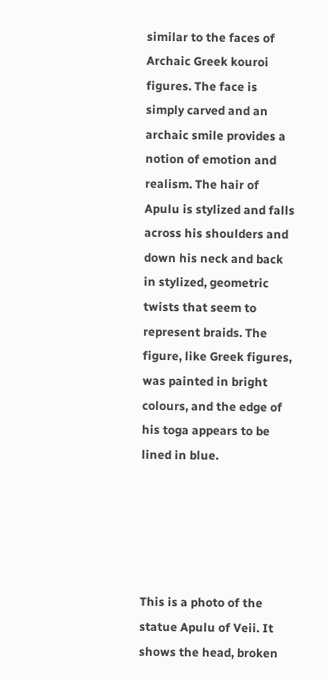similar to the faces of Archaic Greek kouroi figures. The face is simply carved and an archaic smile provides a notion of emotion and realism. The hair of Apulu is stylized and falls across his shoulders and down his neck and back in stylized, geometric twists that seem to represent braids. The figure, like Greek figures, was painted in bright colours, and the edge of his toga appears to be lined in blue.





This is a photo of the statue Apulu of Veii. It shows the head, broken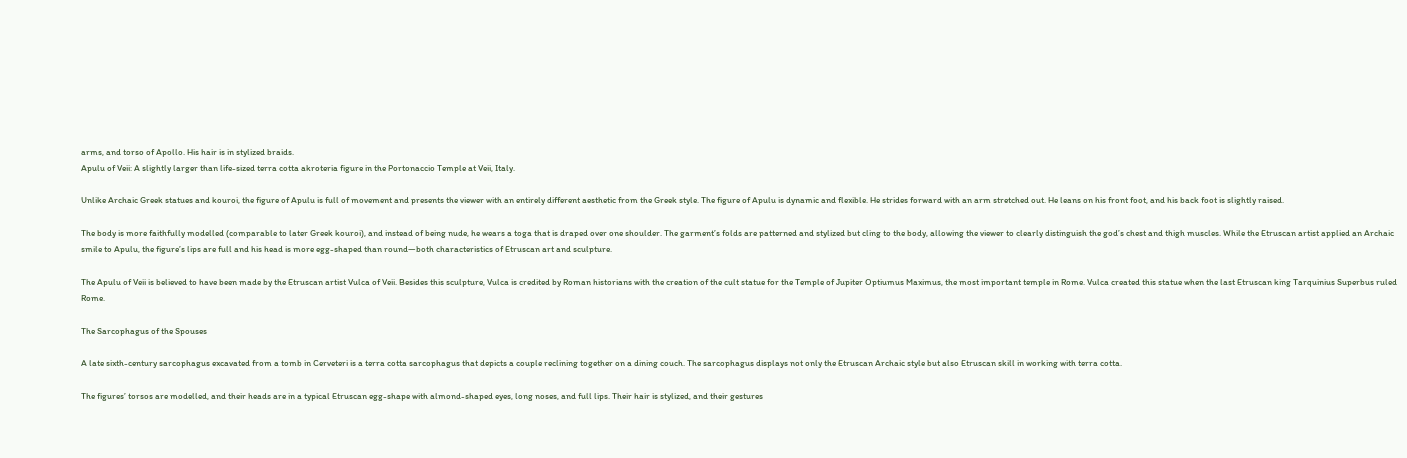arms, and torso of Apollo. His hair is in stylized braids.
Apulu of Veii: A slightly larger than life-sized terra cotta akroteria figure in the Portonaccio Temple at Veii, Italy.

Unlike Archaic Greek statues and kouroi, the figure of Apulu is full of movement and presents the viewer with an entirely different aesthetic from the Greek style. The figure of Apulu is dynamic and flexible. He strides forward with an arm stretched out. He leans on his front foot, and his back foot is slightly raised.

The body is more faithfully modelled (comparable to later Greek kouroi), and instead of being nude, he wears a toga that is draped over one shoulder. The garment’s folds are patterned and stylized but cling to the body, allowing the viewer to clearly distinguish the god’s chest and thigh muscles. While the Etruscan artist applied an Archaic smile to Apulu, the figure’s lips are full and his head is more egg-shaped than round—both characteristics of Etruscan art and sculpture.

The Apulu of Veii is believed to have been made by the Etruscan artist Vulca of Veii. Besides this sculpture, Vulca is credited by Roman historians with the creation of the cult statue for the Temple of Jupiter Optiumus Maximus, the most important temple in Rome. Vulca created this statue when the last Etruscan king Tarquinius Superbus ruled Rome.

The Sarcophagus of the Spouses

A late sixth-century sarcophagus excavated from a tomb in Cerveteri is a terra cotta sarcophagus that depicts a couple reclining together on a dining couch. The sarcophagus displays not only the Etruscan Archaic style but also Etruscan skill in working with terra cotta.

The figures’ torsos are modelled, and their heads are in a typical Etruscan egg-shape with almond-shaped eyes, long noses, and full lips. Their hair is stylized, and their gestures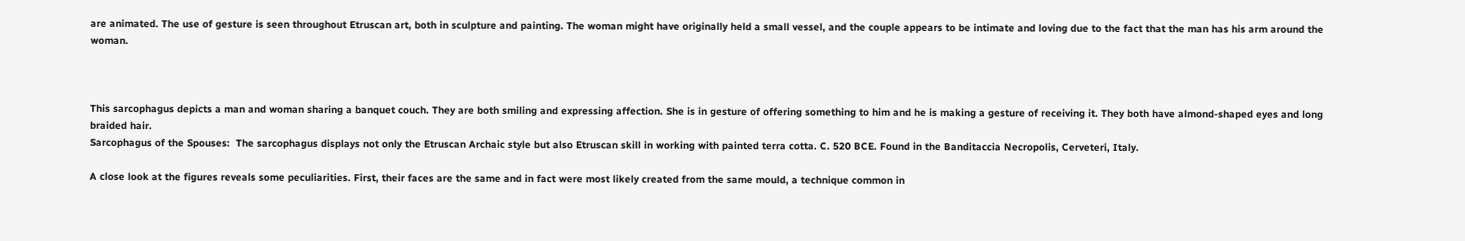are animated. The use of gesture is seen throughout Etruscan art, both in sculpture and painting. The woman might have originally held a small vessel, and the couple appears to be intimate and loving due to the fact that the man has his arm around the woman.



This sarcophagus depicts a man and woman sharing a banquet couch. They are both smiling and expressing affection. She is in gesture of offering something to him and he is making a gesture of receiving it. They both have almond-shaped eyes and long braided hair.
Sarcophagus of the Spouses:  The sarcophagus displays not only the Etruscan Archaic style but also Etruscan skill in working with painted terra cotta. C. 520 BCE. Found in the Banditaccia Necropolis, Cerveteri, Italy.

A close look at the figures reveals some peculiarities. First, their faces are the same and in fact were most likely created from the same mould, a technique common in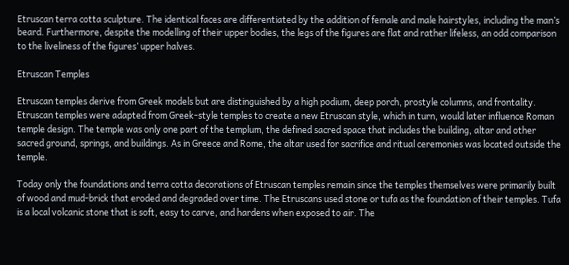Etruscan terra cotta sculpture. The identical faces are differentiated by the addition of female and male hairstyles, including the man’s beard. Furthermore, despite the modelling of their upper bodies, the legs of the figures are flat and rather lifeless, an odd comparison to the liveliness of the figures’ upper halves.

Etruscan Temples

Etruscan temples derive from Greek models but are distinguished by a high podium, deep porch, prostyle columns, and frontality. Etruscan temples were adapted from Greek-style temples to create a new Etruscan style, which in turn, would later influence Roman temple design. The temple was only one part of the templum, the defined sacred space that includes the building, altar and other sacred ground, springs, and buildings. As in Greece and Rome, the altar used for sacrifice and ritual ceremonies was located outside the temple.

Today only the foundations and terra cotta decorations of Etruscan temples remain since the temples themselves were primarily built of wood and mud-brick that eroded and degraded over time. The Etruscans used stone or tufa as the foundation of their temples. Tufa is a local volcanic stone that is soft, easy to carve, and hardens when exposed to air. The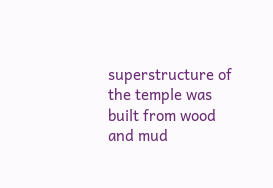superstructure of the temple was built from wood and mud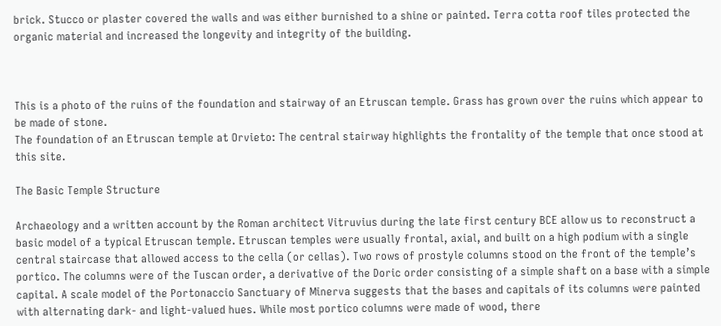brick. Stucco or plaster covered the walls and was either burnished to a shine or painted. Terra cotta roof tiles protected the organic material and increased the longevity and integrity of the building.



This is a photo of the ruins of the foundation and stairway of an Etruscan temple. Grass has grown over the ruins which appear to be made of stone.
The foundation of an Etruscan temple at Orvieto: The central stairway highlights the frontality of the temple that once stood at this site.

The Basic Temple Structure

Archaeology and a written account by the Roman architect Vitruvius during the late first century BCE allow us to reconstruct a basic model of a typical Etruscan temple. Etruscan temples were usually frontal, axial, and built on a high podium with a single central staircase that allowed access to the cella (or cellas). Two rows of prostyle columns stood on the front of the temple’s portico. The columns were of the Tuscan order, a derivative of the Doric order consisting of a simple shaft on a base with a simple capital. A scale model of the Portonaccio Sanctuary of Minerva suggests that the bases and capitals of its columns were painted with alternating dark- and light-valued hues. While most portico columns were made of wood, there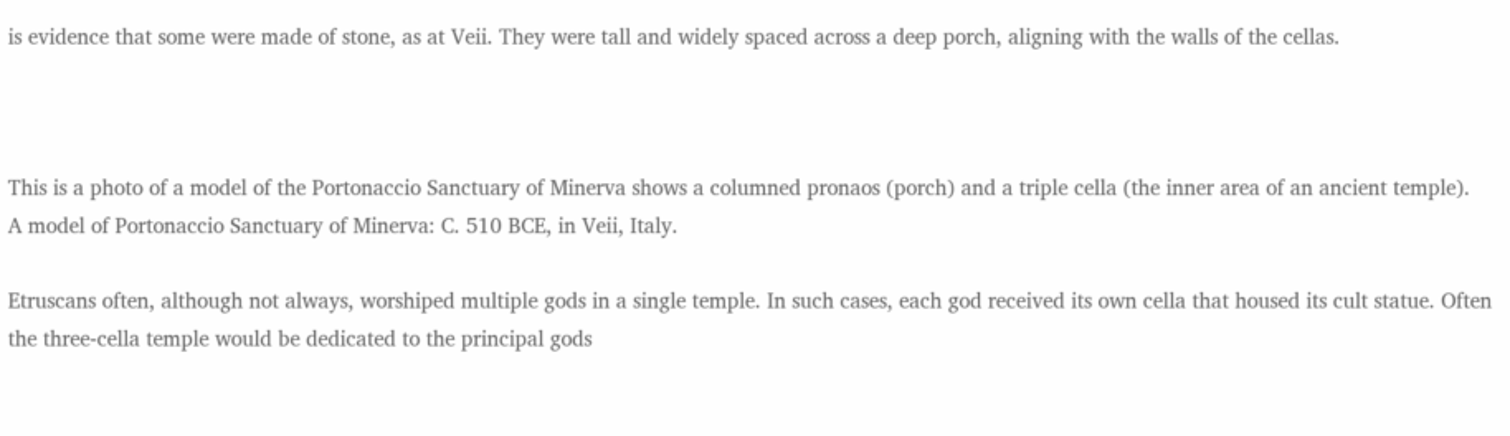is evidence that some were made of stone, as at Veii. They were tall and widely spaced across a deep porch, aligning with the walls of the cellas.



This is a photo of a model of the Portonaccio Sanctuary of Minerva shows a columned pronaos (porch) and a triple cella (the inner area of an ancient temple).
A model of Portonaccio Sanctuary of Minerva: C. 510 BCE, in Veii, Italy.

Etruscans often, although not always, worshiped multiple gods in a single temple. In such cases, each god received its own cella that housed its cult statue. Often the three-cella temple would be dedicated to the principal gods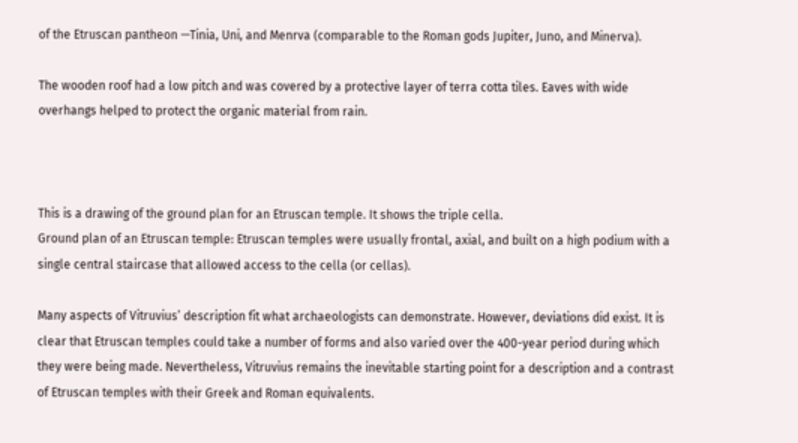of the Etruscan pantheon —Tinia, Uni, and Menrva (comparable to the Roman gods Jupiter, Juno, and Minerva).

The wooden roof had a low pitch and was covered by a protective layer of terra cotta tiles. Eaves with wide overhangs helped to protect the organic material from rain.



This is a drawing of the ground plan for an Etruscan temple. It shows the triple cella.
Ground plan of an Etruscan temple: Etruscan temples were usually frontal, axial, and built on a high podium with a single central staircase that allowed access to the cella (or cellas).

Many aspects of Vitruvius’ description fit what archaeologists can demonstrate. However, deviations did exist. It is clear that Etruscan temples could take a number of forms and also varied over the 400-year period during which they were being made. Nevertheless, Vitruvius remains the inevitable starting point for a description and a contrast of Etruscan temples with their Greek and Roman equivalents.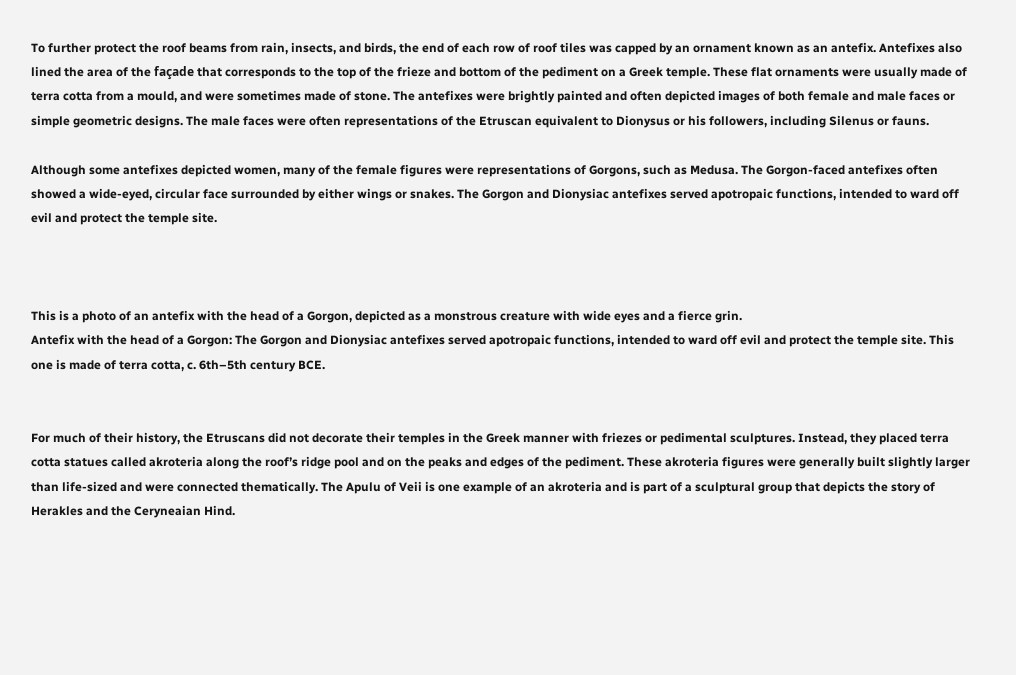To further protect the roof beams from rain, insects, and birds, the end of each row of roof tiles was capped by an ornament known as an antefix. Antefixes also lined the area of the façade that corresponds to the top of the frieze and bottom of the pediment on a Greek temple. These flat ornaments were usually made of terra cotta from a mould, and were sometimes made of stone. The antefixes were brightly painted and often depicted images of both female and male faces or simple geometric designs. The male faces were often representations of the Etruscan equivalent to Dionysus or his followers, including Silenus or fauns.

Although some antefixes depicted women, many of the female figures were representations of Gorgons, such as Medusa. The Gorgon-faced antefixes often showed a wide-eyed, circular face surrounded by either wings or snakes. The Gorgon and Dionysiac antefixes served apotropaic functions, intended to ward off evil and protect the temple site.



This is a photo of an antefix with the head of a Gorgon, depicted as a monstrous creature with wide eyes and a fierce grin.
Antefix with the head of a Gorgon: The Gorgon and Dionysiac antefixes served apotropaic functions, intended to ward off evil and protect the temple site. This one is made of terra cotta, c. 6th–5th century BCE.


For much of their history, the Etruscans did not decorate their temples in the Greek manner with friezes or pedimental sculptures. Instead, they placed terra cotta statues called akroteria along the roof’s ridge pool and on the peaks and edges of the pediment. These akroteria figures were generally built slightly larger than life-sized and were connected thematically. The Apulu of Veii is one example of an akroteria and is part of a sculptural group that depicts the story of Herakles and the Ceryneaian Hind.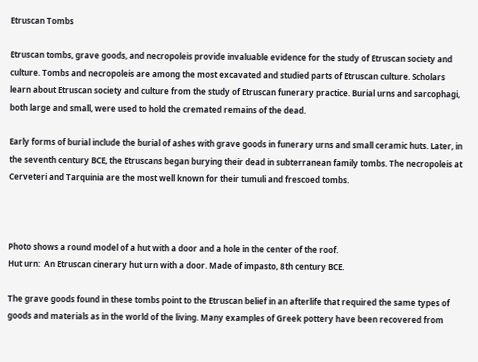Etruscan Tombs

Etruscan tombs, grave goods, and necropoleis provide invaluable evidence for the study of Etruscan society and culture. Tombs and necropoleis are among the most excavated and studied parts of Etruscan culture. Scholars learn about Etruscan society and culture from the study of Etruscan funerary practice. Burial urns and sarcophagi, both large and small, were used to hold the cremated remains of the dead.

Early forms of burial include the burial of ashes with grave goods in funerary urns and small ceramic huts. Later, in the seventh century BCE, the Etruscans began burying their dead in subterranean family tombs. The necropoleis at Cerveteri and Tarquinia are the most well known for their tumuli and frescoed tombs.



Photo shows a round model of a hut with a door and a hole in the center of the roof.
Hut urn:  An Etruscan cinerary hut urn with a door. Made of impasto, 8th century BCE.

The grave goods found in these tombs point to the Etruscan belief in an afterlife that required the same types of goods and materials as in the world of the living. Many examples of Greek pottery have been recovered from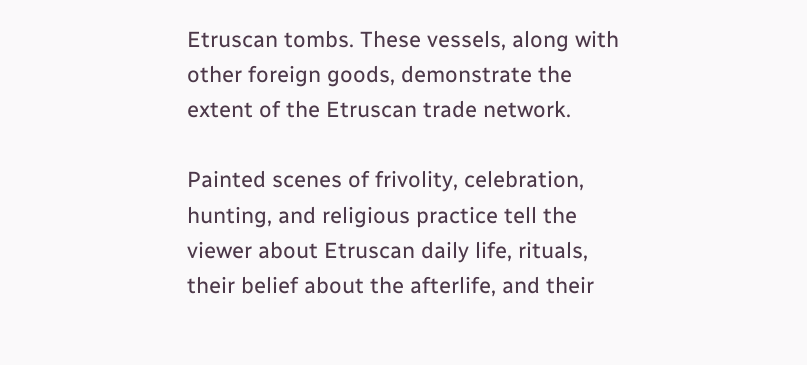Etruscan tombs. These vessels, along with other foreign goods, demonstrate the extent of the Etruscan trade network.

Painted scenes of frivolity, celebration, hunting, and religious practice tell the viewer about Etruscan daily life, rituals, their belief about the afterlife, and their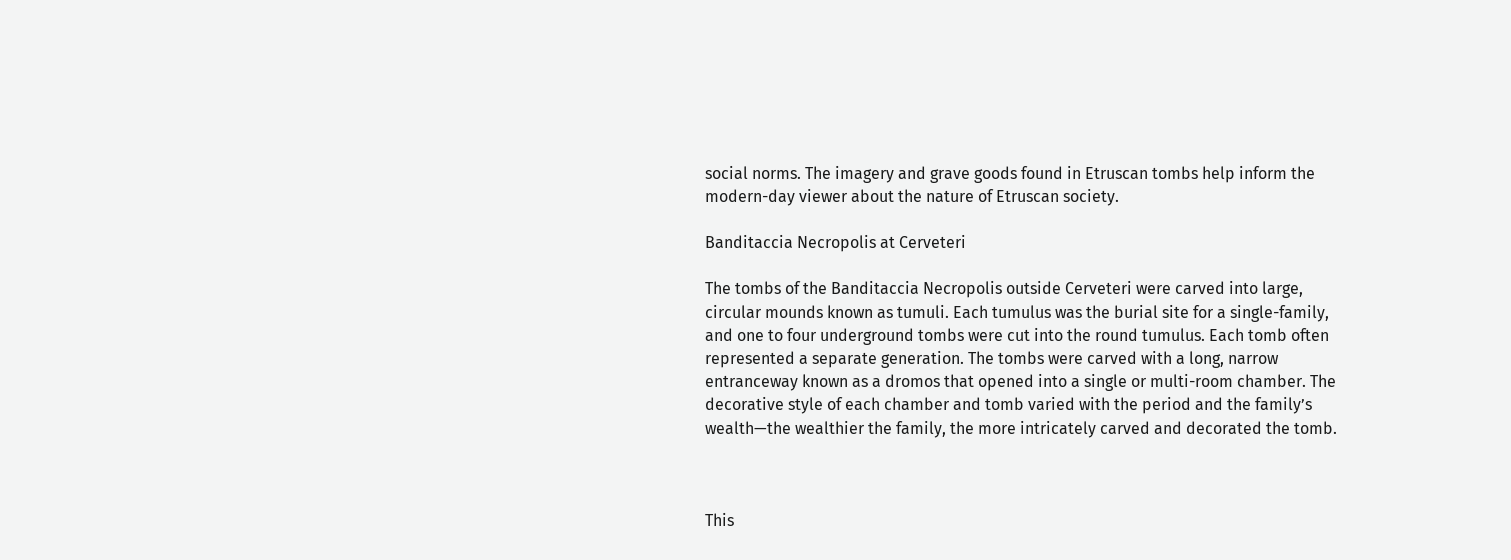social norms. The imagery and grave goods found in Etruscan tombs help inform the modern-day viewer about the nature of Etruscan society.

Banditaccia Necropolis at Cerveteri

The tombs of the Banditaccia Necropolis outside Cerveteri were carved into large, circular mounds known as tumuli. Each tumulus was the burial site for a single-family, and one to four underground tombs were cut into the round tumulus. Each tomb often represented a separate generation. The tombs were carved with a long, narrow entranceway known as a dromos that opened into a single or multi-room chamber. The decorative style of each chamber and tomb varied with the period and the family’s wealth—the wealthier the family, the more intricately carved and decorated the tomb.



This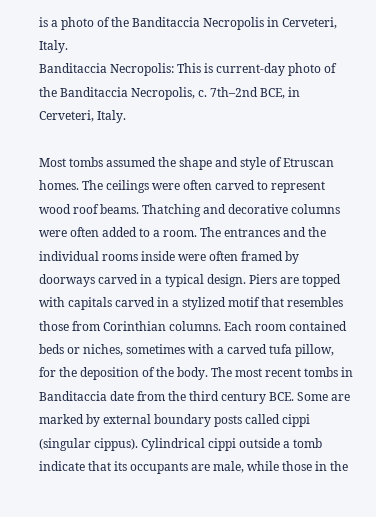is a photo of the Banditaccia Necropolis in Cerveteri, Italy.
Banditaccia Necropolis: This is current-day photo of the Banditaccia Necropolis, c. 7th–2nd BCE, in Cerveteri, Italy.

Most tombs assumed the shape and style of Etruscan homes. The ceilings were often carved to represent wood roof beams. Thatching and decorative columns were often added to a room. The entrances and the individual rooms inside were often framed by doorways carved in a typical design. Piers are topped with capitals carved in a stylized motif that resembles those from Corinthian columns. Each room contained beds or niches, sometimes with a carved tufa pillow, for the deposition of the body. The most recent tombs in Banditaccia date from the third century BCE. Some are marked by external boundary posts called cippi (singular cippus). Cylindrical cippi outside a tomb indicate that its occupants are male, while those in the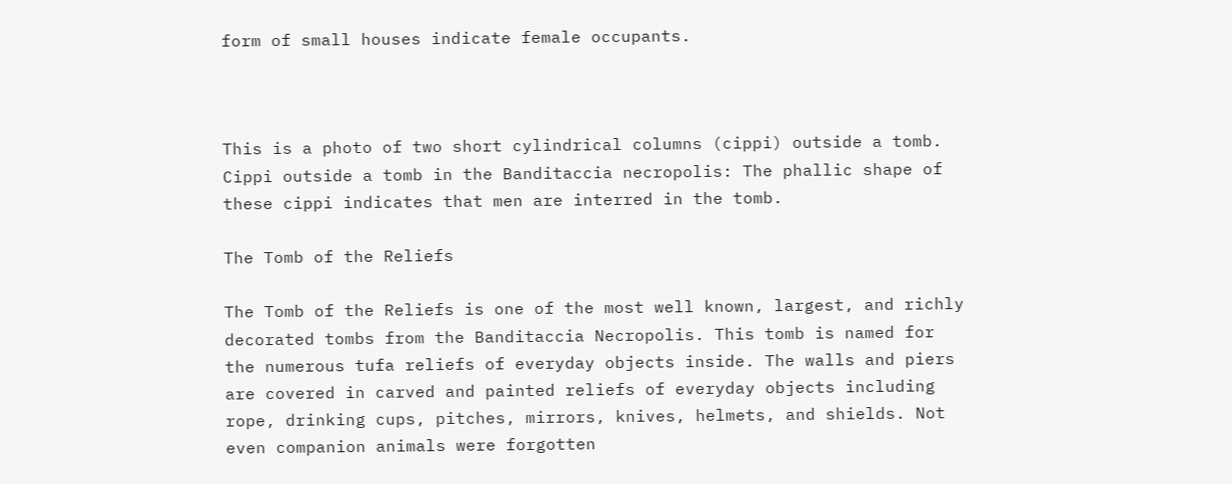form of small houses indicate female occupants.



This is a photo of two short cylindrical columns (cippi) outside a tomb.
Cippi outside a tomb in the Banditaccia necropolis: The phallic shape of these cippi indicates that men are interred in the tomb.

The Tomb of the Reliefs

The Tomb of the Reliefs is one of the most well known, largest, and richly decorated tombs from the Banditaccia Necropolis. This tomb is named for the numerous tufa reliefs of everyday objects inside. The walls and piers are covered in carved and painted reliefs of everyday objects including rope, drinking cups, pitches, mirrors, knives, helmets, and shields. Not even companion animals were forgotten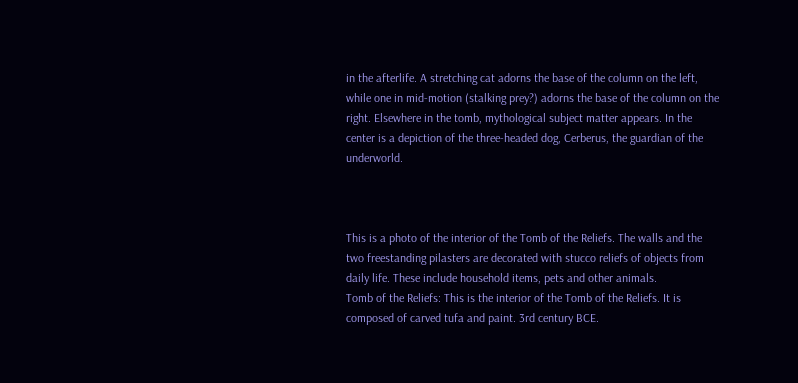in the afterlife. A stretching cat adorns the base of the column on the left, while one in mid-motion (stalking prey?) adorns the base of the column on the right. Elsewhere in the tomb, mythological subject matter appears. In the center is a depiction of the three-headed dog, Cerberus, the guardian of the underworld.



This is a photo of the interior of the Tomb of the Reliefs. The walls and the two freestanding pilasters are decorated with stucco reliefs of objects from daily life. These include household items, pets and other animals.
Tomb of the Reliefs: This is the interior of the Tomb of the Reliefs. It is composed of carved tufa and paint. 3rd century BCE.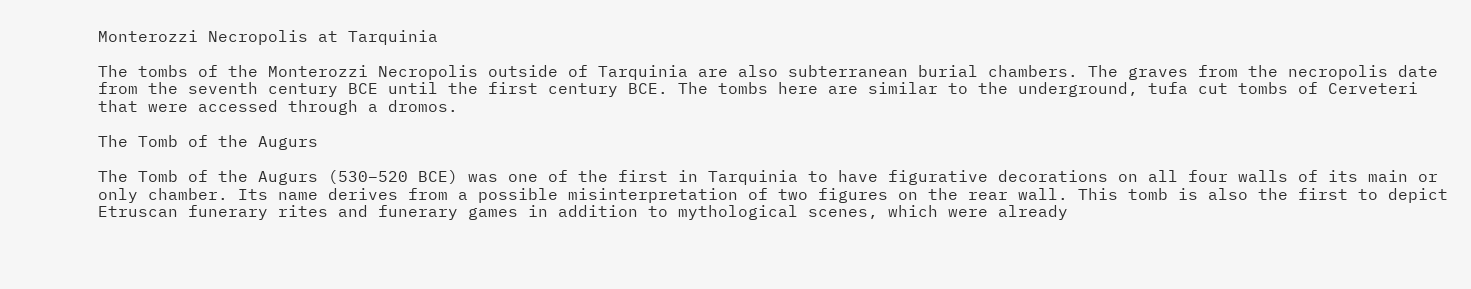Monterozzi Necropolis at Tarquinia

The tombs of the Monterozzi Necropolis outside of Tarquinia are also subterranean burial chambers. The graves from the necropolis date from the seventh century BCE until the first century BCE. The tombs here are similar to the underground, tufa cut tombs of Cerveteri that were accessed through a dromos.

The Tomb of the Augurs

The Tomb of the Augurs (530–520 BCE) was one of the first in Tarquinia to have figurative decorations on all four walls of its main or only chamber. Its name derives from a possible misinterpretation of two figures on the rear wall. This tomb is also the first to depict Etruscan funerary rites and funerary games in addition to mythological scenes, which were already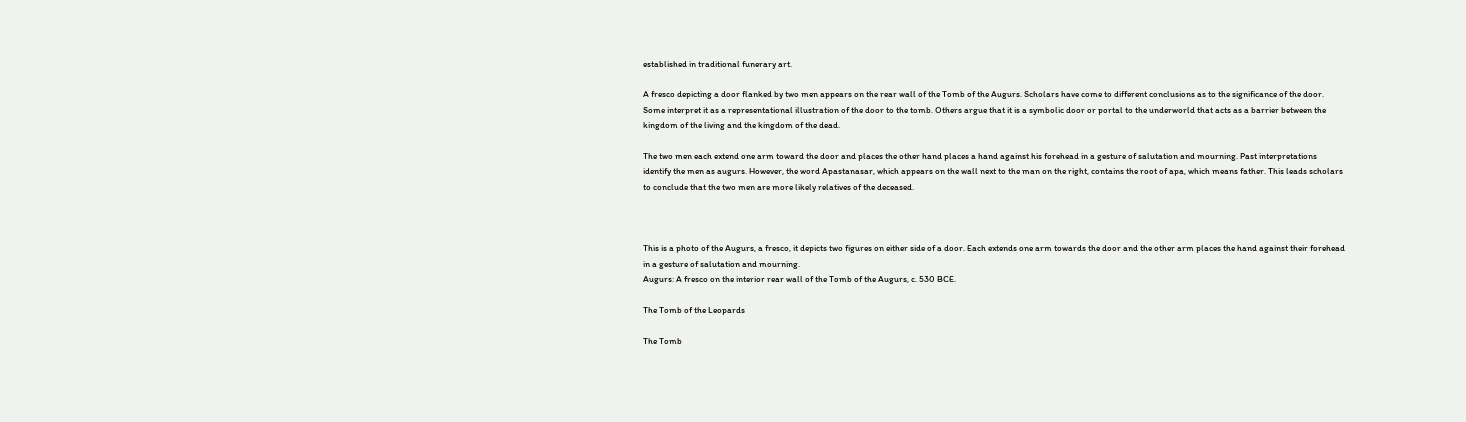established in traditional funerary art.

A fresco depicting a door flanked by two men appears on the rear wall of the Tomb of the Augurs. Scholars have come to different conclusions as to the significance of the door. Some interpret it as a representational illustration of the door to the tomb. Others argue that it is a symbolic door or portal to the underworld that acts as a barrier between the kingdom of the living and the kingdom of the dead.

The two men each extend one arm toward the door and places the other hand places a hand against his forehead in a gesture of salutation and mourning. Past interpretations identify the men as augurs. However, the word Apastanasar, which appears on the wall next to the man on the right, contains the root of apa, which means father. This leads scholars to conclude that the two men are more likely relatives of the deceased.



This is a photo of the Augurs, a fresco, it depicts two figures on either side of a door. Each extends one arm towards the door and the other arm places the hand against their forehead in a gesture of salutation and mourning.
Augurs: A fresco on the interior rear wall of the Tomb of the Augurs, c. 530 BCE.

The Tomb of the Leopards

The Tomb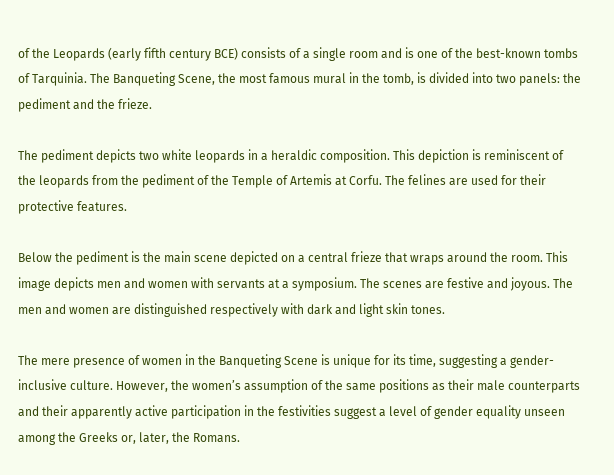of the Leopards (early fifth century BCE) consists of a single room and is one of the best-known tombs of Tarquinia. The Banqueting Scene, the most famous mural in the tomb, is divided into two panels: the pediment and the frieze.

The pediment depicts two white leopards in a heraldic composition. This depiction is reminiscent of the leopards from the pediment of the Temple of Artemis at Corfu. The felines are used for their protective features.

Below the pediment is the main scene depicted on a central frieze that wraps around the room. This image depicts men and women with servants at a symposium. The scenes are festive and joyous. The men and women are distinguished respectively with dark and light skin tones.

The mere presence of women in the Banqueting Scene is unique for its time, suggesting a gender-inclusive culture. However, the women’s assumption of the same positions as their male counterparts and their apparently active participation in the festivities suggest a level of gender equality unseen among the Greeks or, later, the Romans.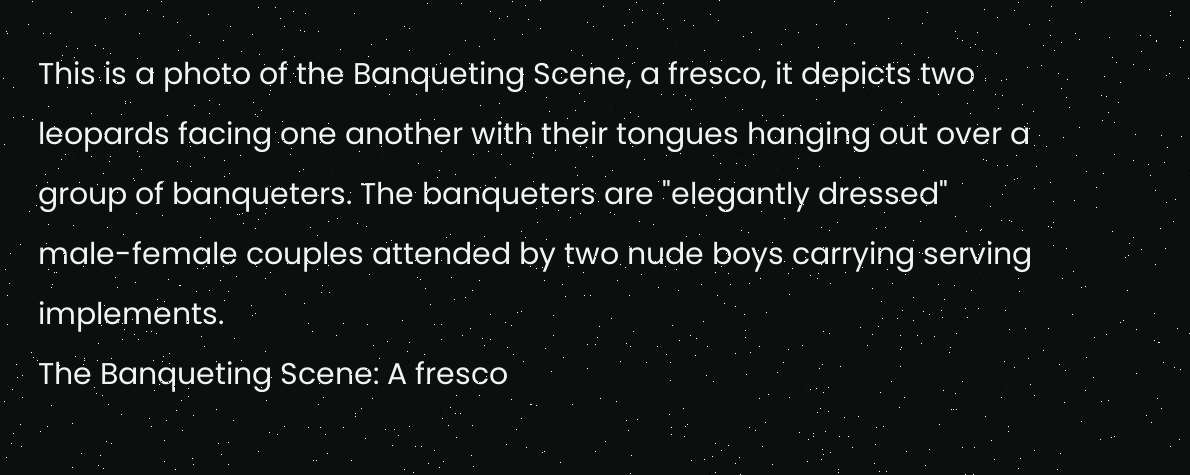This is a photo of the Banqueting Scene, a fresco, it depicts two leopards facing one another with their tongues hanging out over a group of banqueters. The banqueters are "elegantly dressed" male-female couples attended by two nude boys carrying serving implements.
The Banqueting Scene: A fresco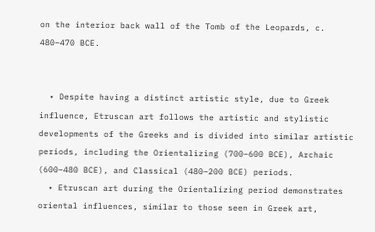on the interior back wall of the Tomb of the Leopards, c. 480–470 BCE.


  • Despite having a distinct artistic style, due to Greek influence, Etruscan art follows the artistic and stylistic developments of the Greeks and is divided into similar artistic periods, including the Orientalizing (700–600 BCE), Archaic (600–480 BCE), and Classical (480–200 BCE) periods.
  • Etruscan art during the Orientalizing period demonstrates oriental influences, similar to those seen in Greek art,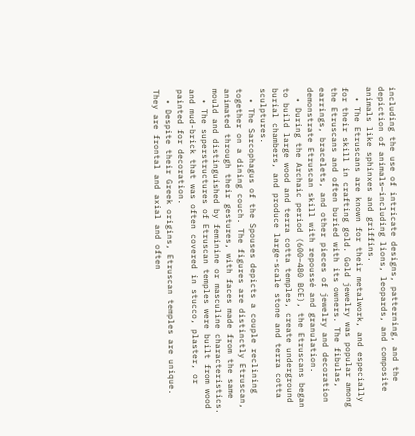including the use of intricate designs, patterning, and the depiction of animals—including lions, leopards, and composite animals like sphinxes and griffins.
  • The Etruscans are known for their metalwork, and especially for their skill in crafting gold. Gold jewelry was popular among the Etruscans and often buried with its owners. The fibulas, earrings, bracelets, and other pieces of jewelry and decoration demonstrate Etruscan skill with repoussé and granulation.
  • During the Archaic period (600–480 BCE), the Etruscans began to build large wood and terra cotta temples, create underground burial chambers, and produce large-scale stone and terra cotta sculptures.
  • The Sarcophagus of the Spouses depicts a couple reclining together on a dining couch. The figures are distinctly Etruscan, animated through their gestures, with faces made from the same mould and distinguished by feminine or masculine characteristics.
  • The superstructures of Etruscan temples were built from wood and mud-brick that was often covered in stucco, plaster, or painted for decoration.
  • Despite their Greek origins, Etruscan temples are unique. They are frontal and axial and often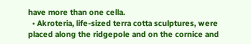have more than one cella.
  • Akroteria, life-sized terra cotta sculptures, were placed along the ridgepole and on the cornice and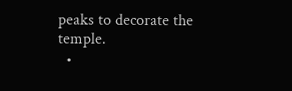peaks to decorate the temple.
  •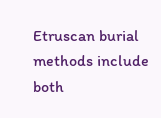Etruscan burial methods include both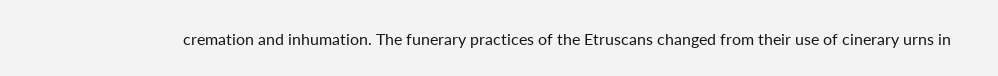cremation and inhumation. The funerary practices of the Etruscans changed from their use of cinerary urns in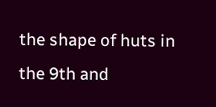the shape of huts in the 9th and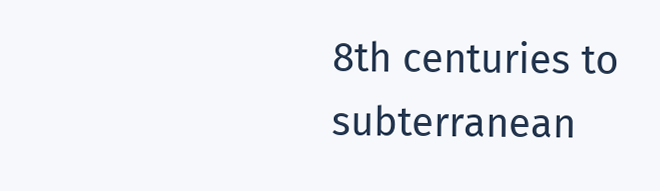8th centuries to subterranean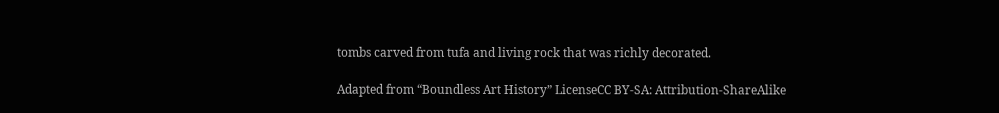tombs carved from tufa and living rock that was richly decorated.

Adapted from “Boundless Art History” LicenseCC BY-SA: Attribution-ShareAlike